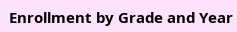Enrollment by Grade and Year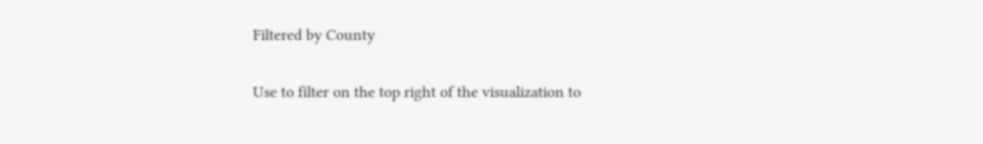Filtered by County

Use to filter on the top right of the visualization to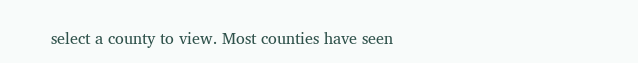select a county to view. Most counties have seen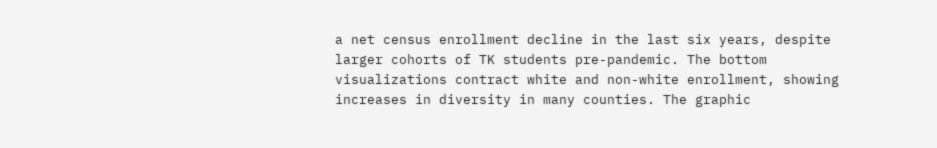a net census enrollment decline in the last six years, despite larger cohorts of TK students pre-pandemic. The bottom visualizations contract white and non-white enrollment, showing increases in diversity in many counties. The graphic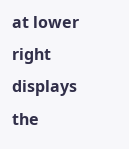at lower right displays the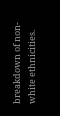breakdown of non-white ethnicities.